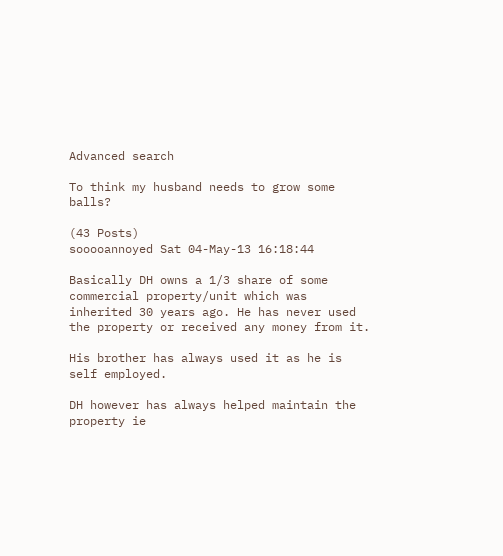Advanced search

To think my husband needs to grow some balls?

(43 Posts)
sooooannoyed Sat 04-May-13 16:18:44

Basically DH owns a 1/3 share of some commercial property/unit which was inherited 30 years ago. He has never used the property or received any money from it.

His brother has always used it as he is self employed.

DH however has always helped maintain the property ie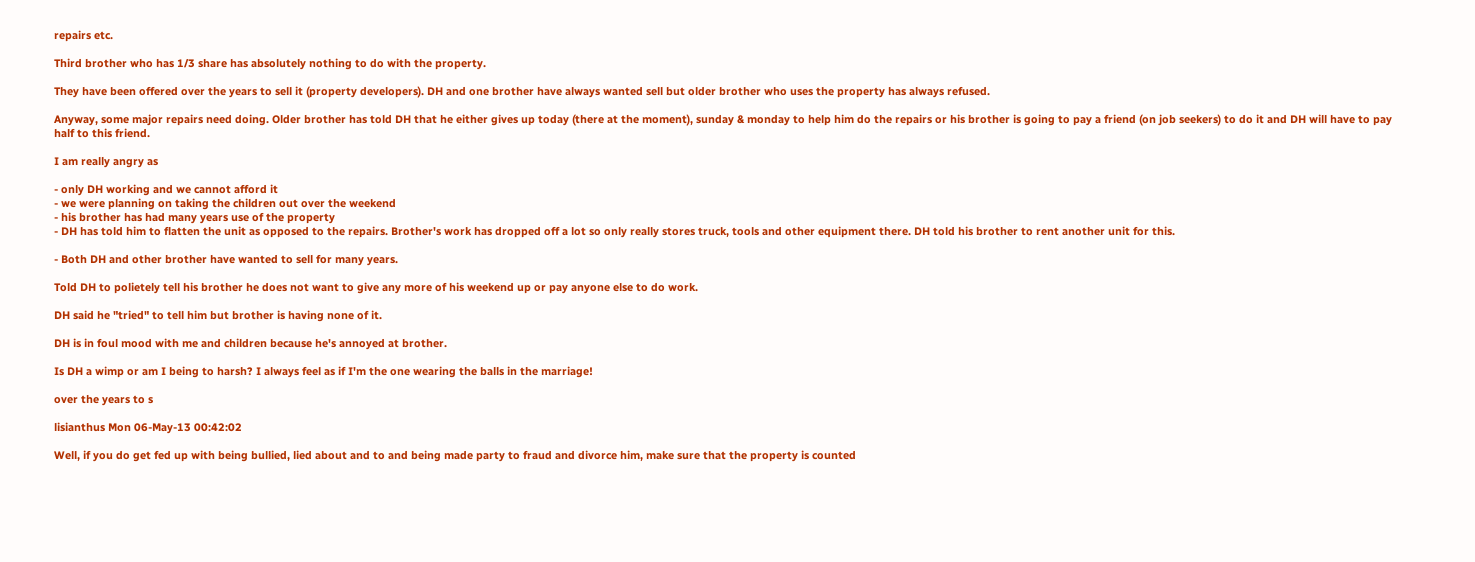repairs etc.

Third brother who has 1/3 share has absolutely nothing to do with the property.

They have been offered over the years to sell it (property developers). DH and one brother have always wanted sell but older brother who uses the property has always refused.

Anyway, some major repairs need doing. Older brother has told DH that he either gives up today (there at the moment), sunday & monday to help him do the repairs or his brother is going to pay a friend (on job seekers) to do it and DH will have to pay half to this friend.

I am really angry as

- only DH working and we cannot afford it
- we were planning on taking the children out over the weekend
- his brother has had many years use of the property
- DH has told him to flatten the unit as opposed to the repairs. Brother's work has dropped off a lot so only really stores truck, tools and other equipment there. DH told his brother to rent another unit for this.

- Both DH and other brother have wanted to sell for many years.

Told DH to polietely tell his brother he does not want to give any more of his weekend up or pay anyone else to do work.

DH said he "tried" to tell him but brother is having none of it.

DH is in foul mood with me and children because he's annoyed at brother.

Is DH a wimp or am I being to harsh? I always feel as if I'm the one wearing the balls in the marriage!

over the years to s

lisianthus Mon 06-May-13 00:42:02

Well, if you do get fed up with being bullied, lied about and to and being made party to fraud and divorce him, make sure that the property is counted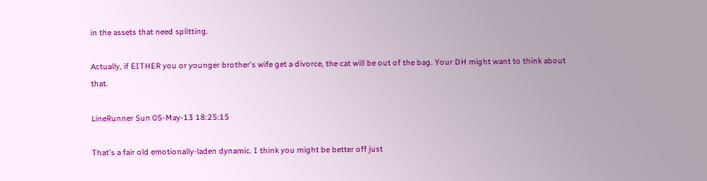in the assets that need splitting.

Actually, if EITHER you or younger brother's wife get a divorce, the cat will be out of the bag. Your DH might want to think about that.

LineRunner Sun 05-May-13 18:25:15

That's a fair old emotionally-laden dynamic. I think you might be better off just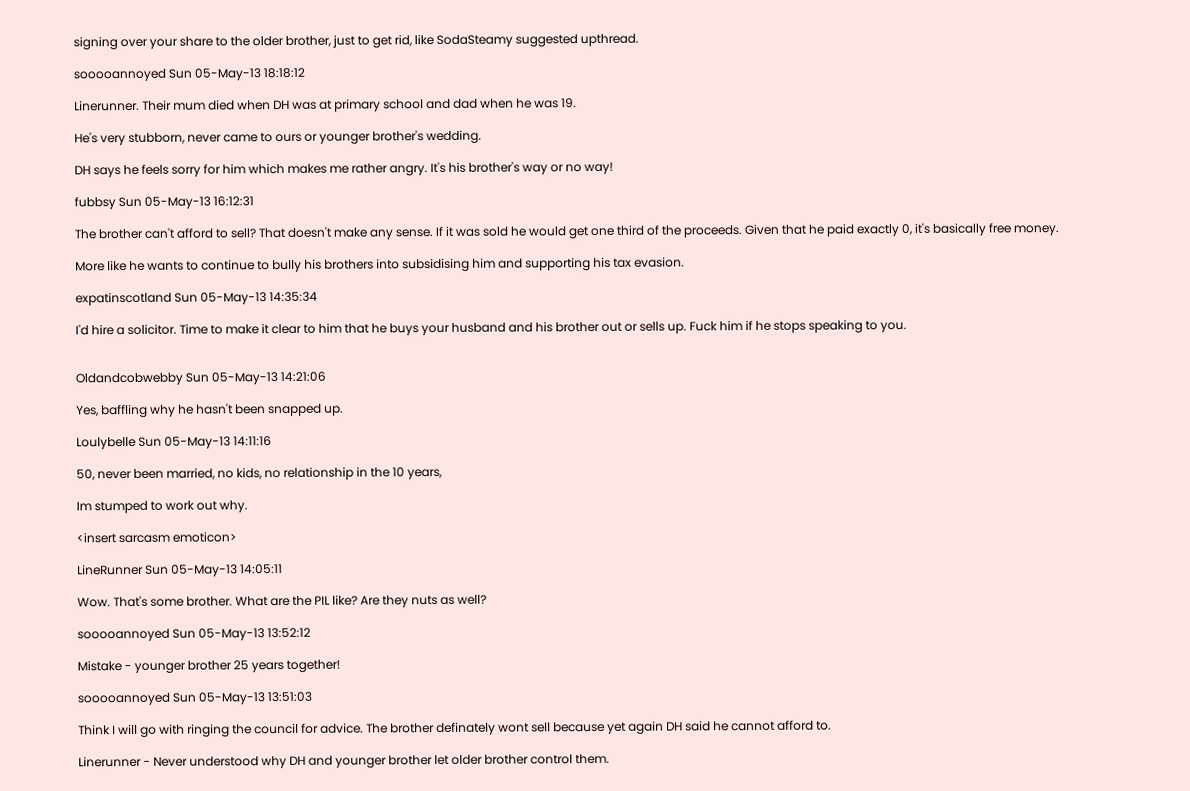signing over your share to the older brother, just to get rid, like SodaSteamy suggested upthread.

sooooannoyed Sun 05-May-13 18:18:12

Linerunner. Their mum died when DH was at primary school and dad when he was 19.

He's very stubborn, never came to ours or younger brother's wedding.

DH says he feels sorry for him which makes me rather angry. It's his brother's way or no way!

fubbsy Sun 05-May-13 16:12:31

The brother can't afford to sell? That doesn't make any sense. If it was sold he would get one third of the proceeds. Given that he paid exactly 0, it's basically free money.

More like he wants to continue to bully his brothers into subsidising him and supporting his tax evasion.

expatinscotland Sun 05-May-13 14:35:34

I'd hire a solicitor. Time to make it clear to him that he buys your husband and his brother out or sells up. Fuck him if he stops speaking to you.


Oldandcobwebby Sun 05-May-13 14:21:06

Yes, baffling why he hasn't been snapped up.

Loulybelle Sun 05-May-13 14:11:16

50, never been married, no kids, no relationship in the 10 years,

Im stumped to work out why.

<insert sarcasm emoticon>

LineRunner Sun 05-May-13 14:05:11

Wow. That's some brother. What are the PIL like? Are they nuts as well?

sooooannoyed Sun 05-May-13 13:52:12

Mistake - younger brother 25 years together!

sooooannoyed Sun 05-May-13 13:51:03

Think I will go with ringing the council for advice. The brother definately wont sell because yet again DH said he cannot afford to.

Linerunner - Never understood why DH and younger brother let older brother control them.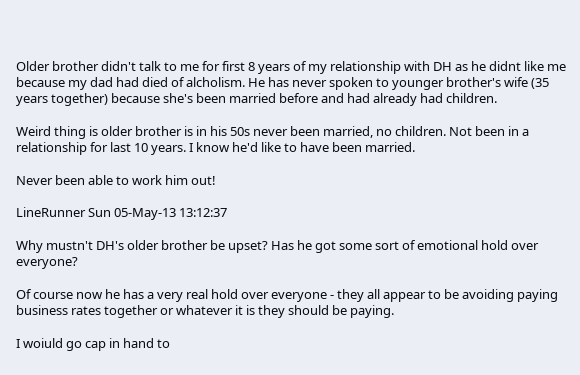Older brother didn't talk to me for first 8 years of my relationship with DH as he didnt like me because my dad had died of alcholism. He has never spoken to younger brother's wife (35 years together) because she's been married before and had already had children.

Weird thing is older brother is in his 50s never been married, no children. Not been in a relationship for last 10 years. I know he'd like to have been married.

Never been able to work him out!

LineRunner Sun 05-May-13 13:12:37

Why mustn't DH's older brother be upset? Has he got some sort of emotional hold over everyone?

Of course now he has a very real hold over everyone - they all appear to be avoiding paying business rates together or whatever it is they should be paying.

I woiuld go cap in hand to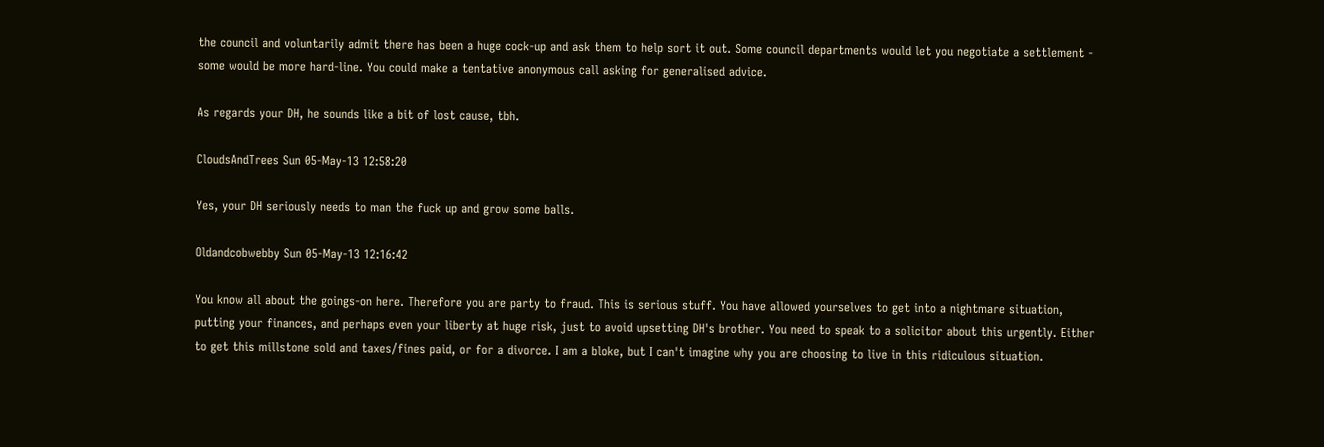the council and voluntarily admit there has been a huge cock-up and ask them to help sort it out. Some council departments would let you negotiate a settlement - some would be more hard-line. You could make a tentative anonymous call asking for generalised advice.

As regards your DH, he sounds like a bit of lost cause, tbh.

CloudsAndTrees Sun 05-May-13 12:58:20

Yes, your DH seriously needs to man the fuck up and grow some balls.

Oldandcobwebby Sun 05-May-13 12:16:42

You know all about the goings-on here. Therefore you are party to fraud. This is serious stuff. You have allowed yourselves to get into a nightmare situation, putting your finances, and perhaps even your liberty at huge risk, just to avoid upsetting DH's brother. You need to speak to a solicitor about this urgently. Either to get this millstone sold and taxes/fines paid, or for a divorce. I am a bloke, but I can't imagine why you are choosing to live in this ridiculous situation.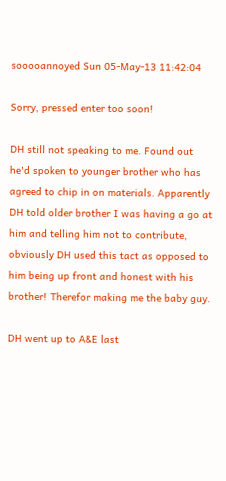sooooannoyed Sun 05-May-13 11:42:04

Sorry, pressed enter too soon!

DH still not speaking to me. Found out he'd spoken to younger brother who has agreed to chip in on materials. Apparently DH told older brother I was having a go at him and telling him not to contribute, obviously DH used this tact as opposed to him being up front and honest with his brother! Therefor making me the baby guy.

DH went up to A&E last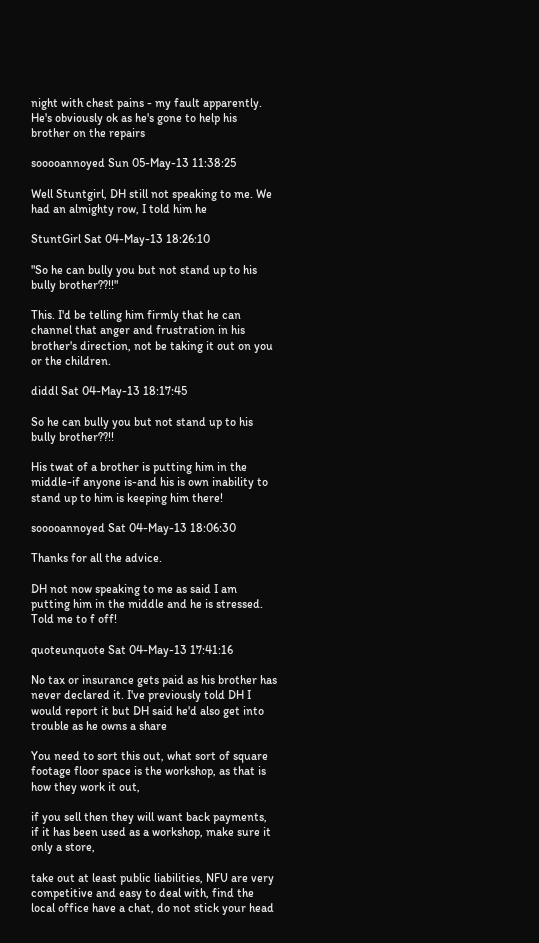night with chest pains - my fault apparently. He's obviously ok as he's gone to help his brother on the repairs

sooooannoyed Sun 05-May-13 11:38:25

Well Stuntgirl, DH still not speaking to me. We had an almighty row, I told him he

StuntGirl Sat 04-May-13 18:26:10

"So he can bully you but not stand up to his bully brother??!!"

This. I'd be telling him firmly that he can channel that anger and frustration in his brother's direction, not be taking it out on you or the children.

diddl Sat 04-May-13 18:17:45

So he can bully you but not stand up to his bully brother??!!

His twat of a brother is putting him in the middle-if anyone is-and his is own inability to stand up to him is keeping him there!

sooooannoyed Sat 04-May-13 18:06:30

Thanks for all the advice.

DH not now speaking to me as said I am putting him in the middle and he is stressed. Told me to f off!

quoteunquote Sat 04-May-13 17:41:16

No tax or insurance gets paid as his brother has never declared it. I've previously told DH I would report it but DH said he'd also get into trouble as he owns a share

You need to sort this out, what sort of square footage floor space is the workshop, as that is how they work it out,

if you sell then they will want back payments, if it has been used as a workshop, make sure it only a store,

take out at least public liabilities, NFU are very competitive and easy to deal with, find the local office have a chat, do not stick your head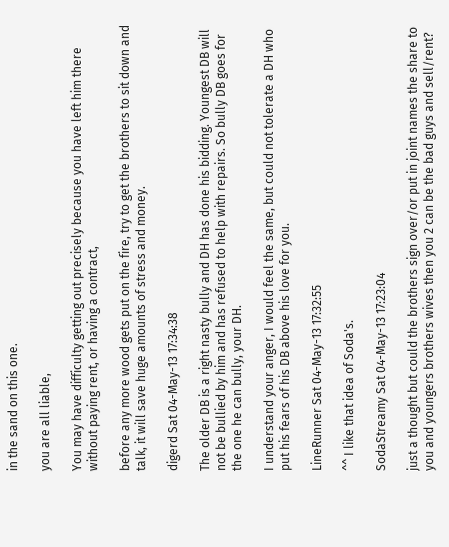in the sand on this one.

you are all liable,

You may have difficulty getting out precisely because you have left him there without paying rent, or having a contract,

before any more wood gets put on the fire, try to get the brothers to sit down and talk, it will save huge amounts of stress and money.

digerd Sat 04-May-13 17:34:38

The older DB is a right nasty bully and DH has done his bidding. Youngest DB will not be bullied by him and has refused to help with repairs. So bully DB goes for the one he can bully, your DH.

I understand your anger, I would feel the same, but could not tolerate a DH who put his fears of his DB above his love for you.

LineRunner Sat 04-May-13 17:32:55

^^ I like that idea of Soda's.

SodaStreamy Sat 04-May-13 17:23:04

just a thought but could the brothers sign over/or put in joint names the share to you and youngers brothers wives then you 2 can be the bad guys and sell/rent?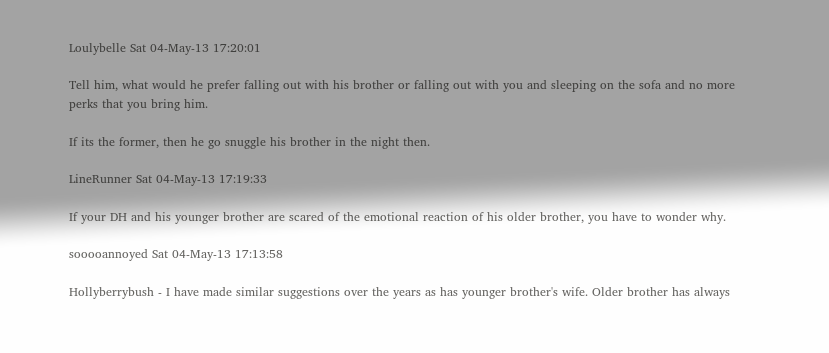Loulybelle Sat 04-May-13 17:20:01

Tell him, what would he prefer falling out with his brother or falling out with you and sleeping on the sofa and no more perks that you bring him.

If its the former, then he go snuggle his brother in the night then.

LineRunner Sat 04-May-13 17:19:33

If your DH and his younger brother are scared of the emotional reaction of his older brother, you have to wonder why.

sooooannoyed Sat 04-May-13 17:13:58

Hollyberrybush - I have made similar suggestions over the years as has younger brother's wife. Older brother has always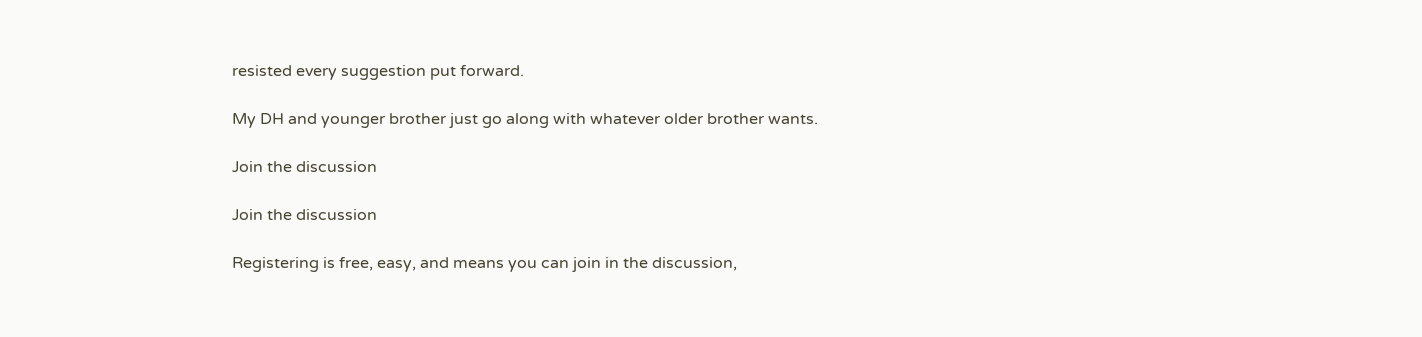resisted every suggestion put forward.

My DH and younger brother just go along with whatever older brother wants.

Join the discussion

Join the discussion

Registering is free, easy, and means you can join in the discussion,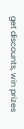get discounts, win prizes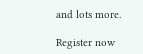and lots more.

Register now